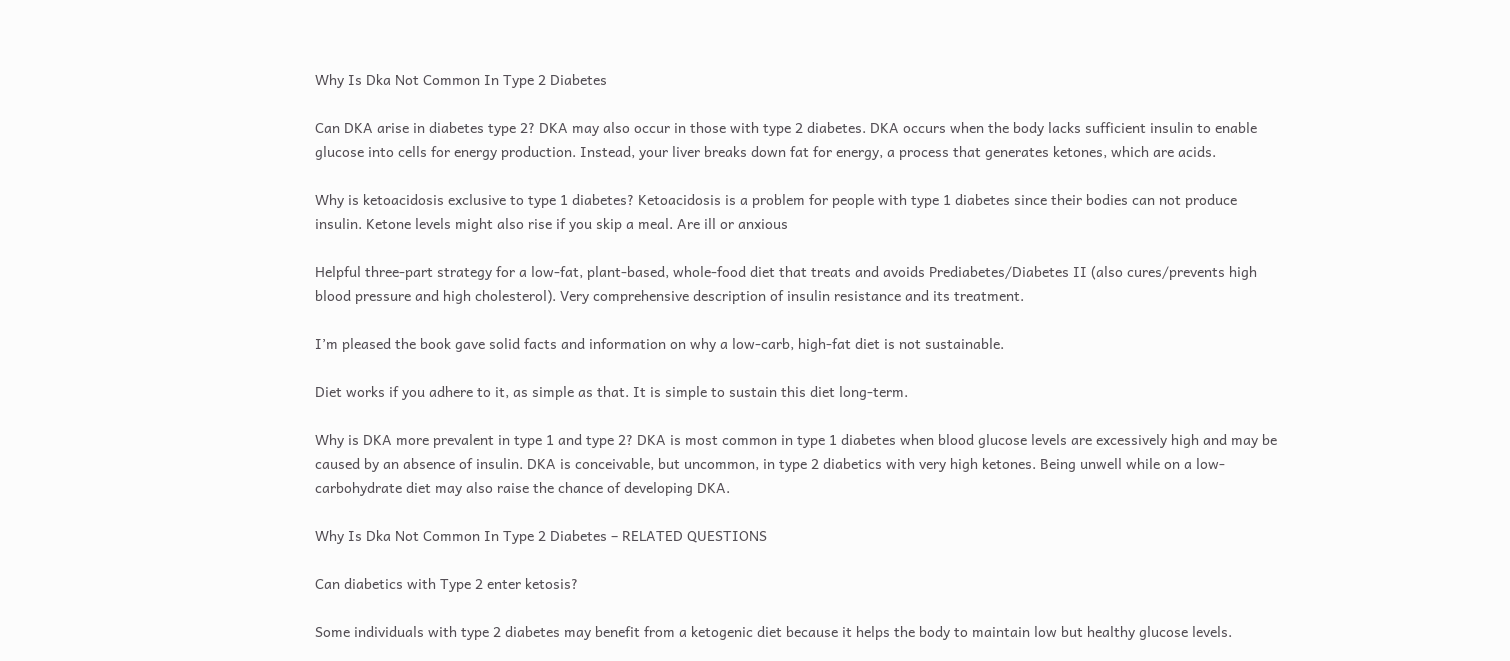Why Is Dka Not Common In Type 2 Diabetes

Can DKA arise in diabetes type 2? DKA may also occur in those with type 2 diabetes. DKA occurs when the body lacks sufficient insulin to enable glucose into cells for energy production. Instead, your liver breaks down fat for energy, a process that generates ketones, which are acids.

Why is ketoacidosis exclusive to type 1 diabetes? Ketoacidosis is a problem for people with type 1 diabetes since their bodies can not produce insulin. Ketone levels might also rise if you skip a meal. Are ill or anxious

Helpful three-part strategy for a low-fat, plant-based, whole-food diet that treats and avoids Prediabetes/Diabetes II (also cures/prevents high blood pressure and high cholesterol). Very comprehensive description of insulin resistance and its treatment.

I’m pleased the book gave solid facts and information on why a low-carb, high-fat diet is not sustainable.

Diet works if you adhere to it, as simple as that. It is simple to sustain this diet long-term.

Why is DKA more prevalent in type 1 and type 2? DKA is most common in type 1 diabetes when blood glucose levels are excessively high and may be caused by an absence of insulin. DKA is conceivable, but uncommon, in type 2 diabetics with very high ketones. Being unwell while on a low-carbohydrate diet may also raise the chance of developing DKA.

Why Is Dka Not Common In Type 2 Diabetes – RELATED QUESTIONS

Can diabetics with Type 2 enter ketosis?

Some individuals with type 2 diabetes may benefit from a ketogenic diet because it helps the body to maintain low but healthy glucose levels.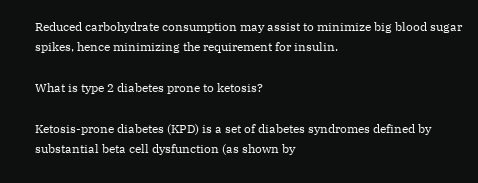Reduced carbohydrate consumption may assist to minimize big blood sugar spikes, hence minimizing the requirement for insulin.

What is type 2 diabetes prone to ketosis?

Ketosis-prone diabetes (KPD) is a set of diabetes syndromes defined by substantial beta cell dysfunction (as shown by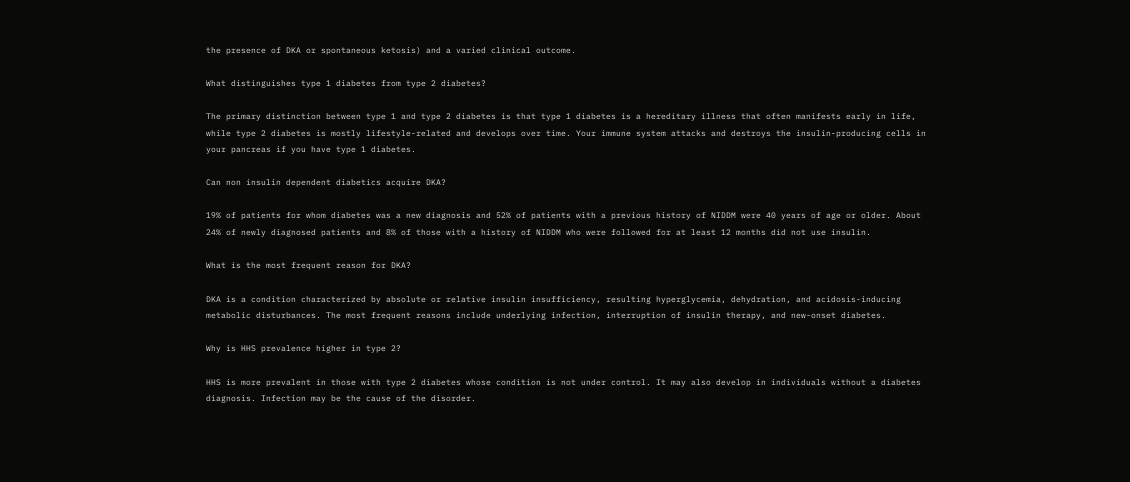the presence of DKA or spontaneous ketosis) and a varied clinical outcome.

What distinguishes type 1 diabetes from type 2 diabetes?

The primary distinction between type 1 and type 2 diabetes is that type 1 diabetes is a hereditary illness that often manifests early in life, while type 2 diabetes is mostly lifestyle-related and develops over time. Your immune system attacks and destroys the insulin-producing cells in your pancreas if you have type 1 diabetes.

Can non insulin dependent diabetics acquire DKA?

19% of patients for whom diabetes was a new diagnosis and 52% of patients with a previous history of NIDDM were 40 years of age or older. About 24% of newly diagnosed patients and 8% of those with a history of NIDDM who were followed for at least 12 months did not use insulin.

What is the most frequent reason for DKA?

DKA is a condition characterized by absolute or relative insulin insufficiency, resulting hyperglycemia, dehydration, and acidosis-inducing metabolic disturbances. The most frequent reasons include underlying infection, interruption of insulin therapy, and new-onset diabetes.

Why is HHS prevalence higher in type 2?

HHS is more prevalent in those with type 2 diabetes whose condition is not under control. It may also develop in individuals without a diabetes diagnosis. Infection may be the cause of the disorder.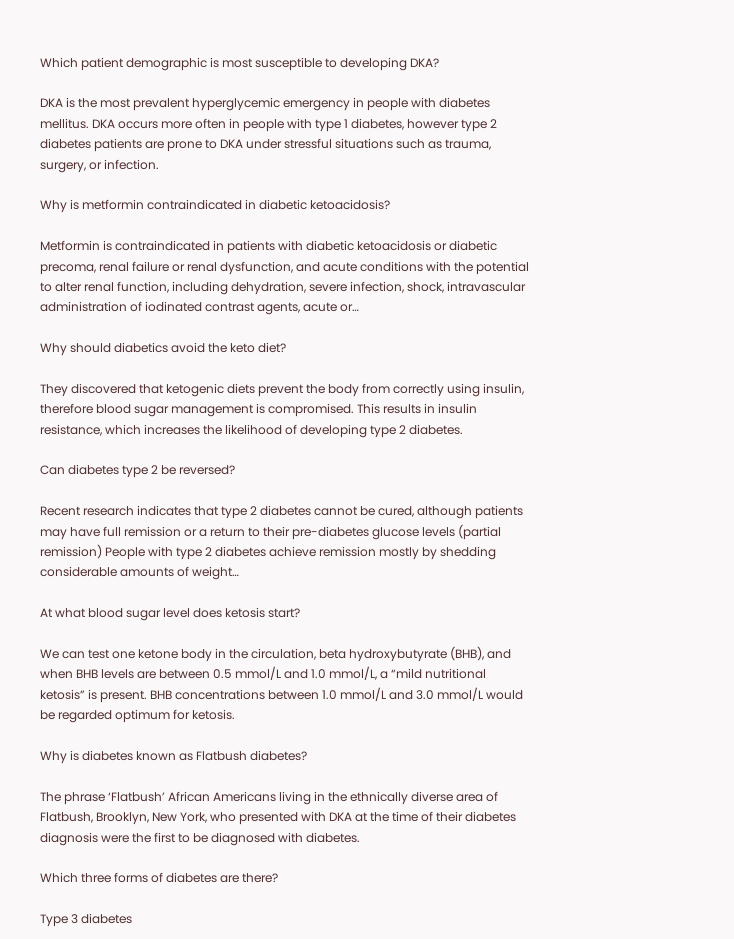Which patient demographic is most susceptible to developing DKA?

DKA is the most prevalent hyperglycemic emergency in people with diabetes mellitus. DKA occurs more often in people with type 1 diabetes, however type 2 diabetes patients are prone to DKA under stressful situations such as trauma, surgery, or infection.

Why is metformin contraindicated in diabetic ketoacidosis?

Metformin is contraindicated in patients with diabetic ketoacidosis or diabetic precoma, renal failure or renal dysfunction, and acute conditions with the potential to alter renal function, including dehydration, severe infection, shock, intravascular administration of iodinated contrast agents, acute or…

Why should diabetics avoid the keto diet?

They discovered that ketogenic diets prevent the body from correctly using insulin, therefore blood sugar management is compromised. This results in insulin resistance, which increases the likelihood of developing type 2 diabetes.

Can diabetes type 2 be reversed?

Recent research indicates that type 2 diabetes cannot be cured, although patients may have full remission or a return to their pre-diabetes glucose levels (partial remission) People with type 2 diabetes achieve remission mostly by shedding considerable amounts of weight…

At what blood sugar level does ketosis start?

We can test one ketone body in the circulation, beta hydroxybutyrate (BHB), and when BHB levels are between 0.5 mmol/L and 1.0 mmol/L, a “mild nutritional ketosis” is present. BHB concentrations between 1.0 mmol/L and 3.0 mmol/L would be regarded optimum for ketosis.

Why is diabetes known as Flatbush diabetes?

The phrase ‘Flatbush’ African Americans living in the ethnically diverse area of Flatbush, Brooklyn, New York, who presented with DKA at the time of their diabetes diagnosis were the first to be diagnosed with diabetes.

Which three forms of diabetes are there?

Type 3 diabetes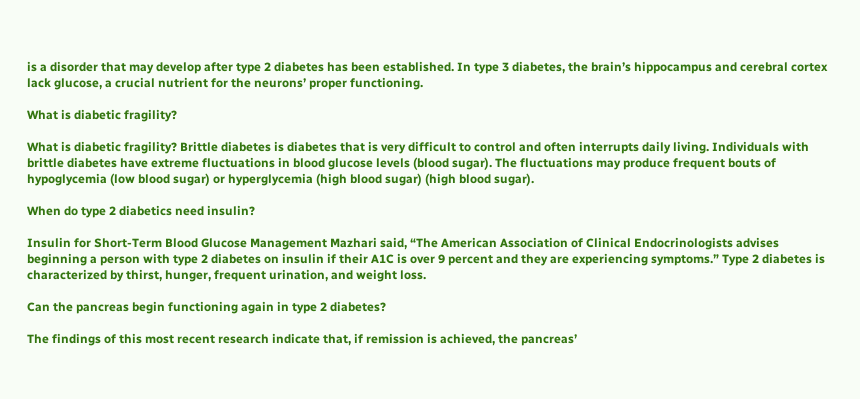is a disorder that may develop after type 2 diabetes has been established. In type 3 diabetes, the brain’s hippocampus and cerebral cortex lack glucose, a crucial nutrient for the neurons’ proper functioning.

What is diabetic fragility?

What is diabetic fragility? Brittle diabetes is diabetes that is very difficult to control and often interrupts daily living. Individuals with brittle diabetes have extreme fluctuations in blood glucose levels (blood sugar). The fluctuations may produce frequent bouts of hypoglycemia (low blood sugar) or hyperglycemia (high blood sugar) (high blood sugar).

When do type 2 diabetics need insulin?

Insulin for Short-Term Blood Glucose Management Mazhari said, “The American Association of Clinical Endocrinologists advises beginning a person with type 2 diabetes on insulin if their A1C is over 9 percent and they are experiencing symptoms.” Type 2 diabetes is characterized by thirst, hunger, frequent urination, and weight loss.

Can the pancreas begin functioning again in type 2 diabetes?

The findings of this most recent research indicate that, if remission is achieved, the pancreas’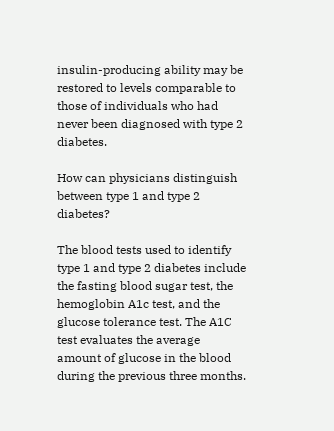insulin-producing ability may be restored to levels comparable to those of individuals who had never been diagnosed with type 2 diabetes.

How can physicians distinguish between type 1 and type 2 diabetes?

The blood tests used to identify type 1 and type 2 diabetes include the fasting blood sugar test, the hemoglobin A1c test, and the glucose tolerance test. The A1C test evaluates the average amount of glucose in the blood during the previous three months.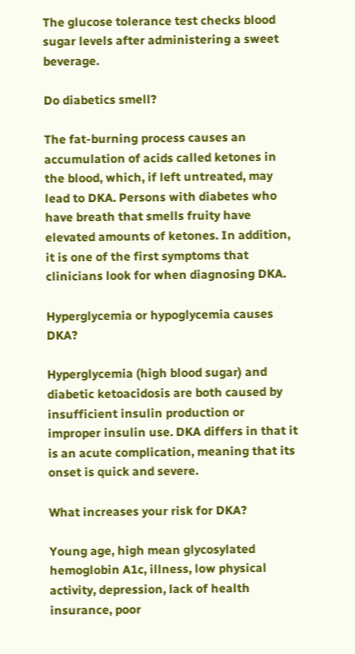The glucose tolerance test checks blood sugar levels after administering a sweet beverage.

Do diabetics smell?

The fat-burning process causes an accumulation of acids called ketones in the blood, which, if left untreated, may lead to DKA. Persons with diabetes who have breath that smells fruity have elevated amounts of ketones. In addition, it is one of the first symptoms that clinicians look for when diagnosing DKA.

Hyperglycemia or hypoglycemia causes DKA?

Hyperglycemia (high blood sugar) and diabetic ketoacidosis are both caused by insufficient insulin production or improper insulin use. DKA differs in that it is an acute complication, meaning that its onset is quick and severe.

What increases your risk for DKA?

Young age, high mean glycosylated hemoglobin A1c, illness, low physical activity, depression, lack of health insurance, poor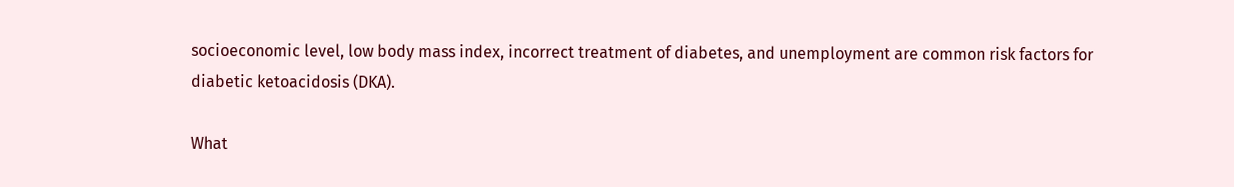socioeconomic level, low body mass index, incorrect treatment of diabetes, and unemployment are common risk factors for diabetic ketoacidosis (DKA).

What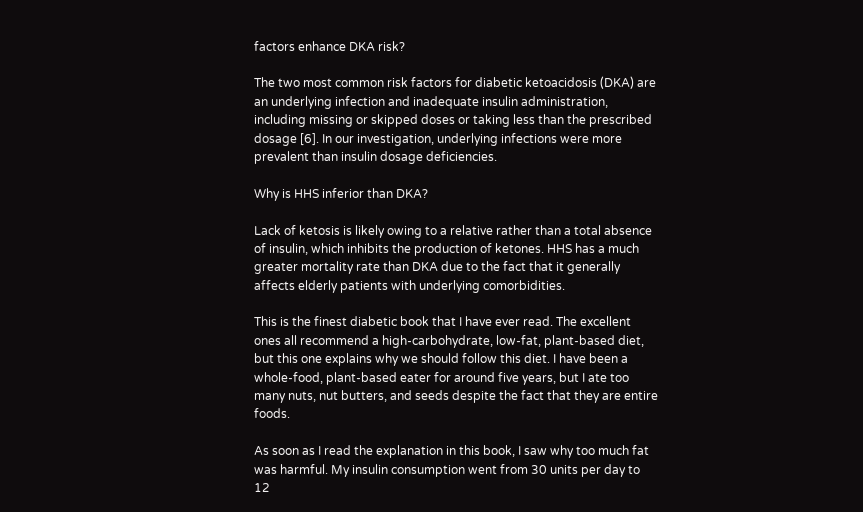factors enhance DKA risk?

The two most common risk factors for diabetic ketoacidosis (DKA) are an underlying infection and inadequate insulin administration, including missing or skipped doses or taking less than the prescribed dosage [6]. In our investigation, underlying infections were more prevalent than insulin dosage deficiencies.

Why is HHS inferior than DKA?

Lack of ketosis is likely owing to a relative rather than a total absence of insulin, which inhibits the production of ketones. HHS has a much greater mortality rate than DKA due to the fact that it generally affects elderly patients with underlying comorbidities.

This is the finest diabetic book that I have ever read. The excellent ones all recommend a high-carbohydrate, low-fat, plant-based diet, but this one explains why we should follow this diet. I have been a whole-food, plant-based eater for around five years, but I ate too many nuts, nut butters, and seeds despite the fact that they are entire foods.

As soon as I read the explanation in this book, I saw why too much fat was harmful. My insulin consumption went from 30 units per day to 12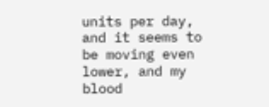units per day, and it seems to be moving even lower, and my blood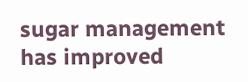sugar management has improved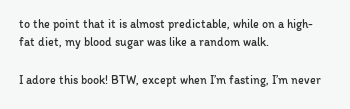to the point that it is almost predictable, while on a high-fat diet, my blood sugar was like a random walk.

I adore this book! BTW, except when I’m fasting, I’m never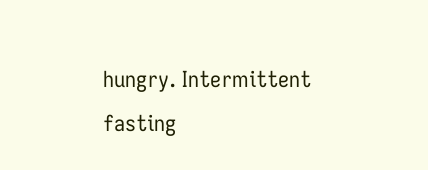hungry. Intermittent fasting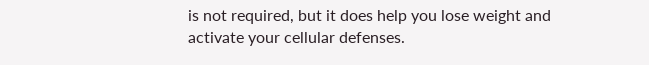is not required, but it does help you lose weight and activate your cellular defenses.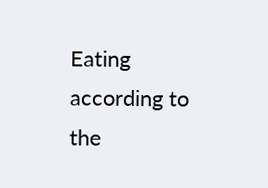Eating according to the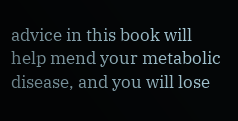advice in this book will help mend your metabolic disease, and you will lose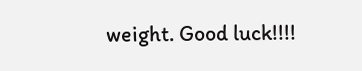weight. Good luck!!!!